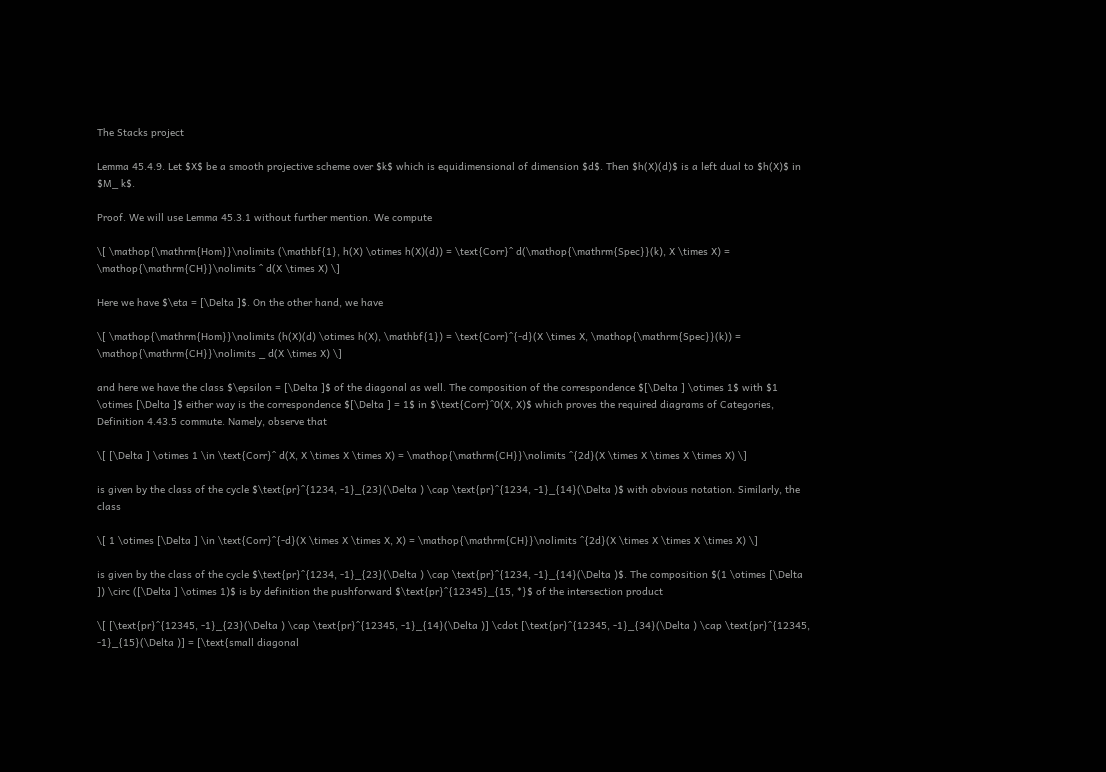The Stacks project

Lemma 45.4.9. Let $X$ be a smooth projective scheme over $k$ which is equidimensional of dimension $d$. Then $h(X)(d)$ is a left dual to $h(X)$ in $M_ k$.

Proof. We will use Lemma 45.3.1 without further mention. We compute

\[ \mathop{\mathrm{Hom}}\nolimits (\mathbf{1}, h(X) \otimes h(X)(d)) = \text{Corr}^ d(\mathop{\mathrm{Spec}}(k), X \times X) = \mathop{\mathrm{CH}}\nolimits ^ d(X \times X) \]

Here we have $\eta = [\Delta ]$. On the other hand, we have

\[ \mathop{\mathrm{Hom}}\nolimits (h(X)(d) \otimes h(X), \mathbf{1}) = \text{Corr}^{-d}(X \times X, \mathop{\mathrm{Spec}}(k)) = \mathop{\mathrm{CH}}\nolimits _ d(X \times X) \]

and here we have the class $\epsilon = [\Delta ]$ of the diagonal as well. The composition of the correspondence $[\Delta ] \otimes 1$ with $1 \otimes [\Delta ]$ either way is the correspondence $[\Delta ] = 1$ in $\text{Corr}^0(X, X)$ which proves the required diagrams of Categories, Definition 4.43.5 commute. Namely, observe that

\[ [\Delta ] \otimes 1 \in \text{Corr}^ d(X, X \times X \times X) = \mathop{\mathrm{CH}}\nolimits ^{2d}(X \times X \times X \times X) \]

is given by the class of the cycle $\text{pr}^{1234, -1}_{23}(\Delta ) \cap \text{pr}^{1234, -1}_{14}(\Delta )$ with obvious notation. Similarly, the class

\[ 1 \otimes [\Delta ] \in \text{Corr}^{-d}(X \times X \times X, X) = \mathop{\mathrm{CH}}\nolimits ^{2d}(X \times X \times X \times X) \]

is given by the class of the cycle $\text{pr}^{1234, -1}_{23}(\Delta ) \cap \text{pr}^{1234, -1}_{14}(\Delta )$. The composition $(1 \otimes [\Delta ]) \circ ([\Delta ] \otimes 1)$ is by definition the pushforward $\text{pr}^{12345}_{15, *}$ of the intersection product

\[ [\text{pr}^{12345, -1}_{23}(\Delta ) \cap \text{pr}^{12345, -1}_{14}(\Delta )] \cdot [\text{pr}^{12345, -1}_{34}(\Delta ) \cap \text{pr}^{12345, -1}_{15}(\Delta )] = [\text{small diagonal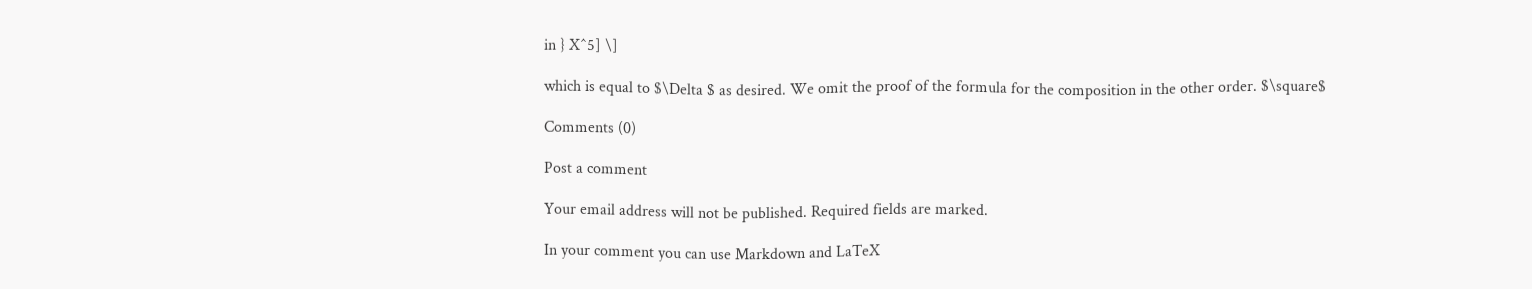in } X^5] \]

which is equal to $\Delta $ as desired. We omit the proof of the formula for the composition in the other order. $\square$

Comments (0)

Post a comment

Your email address will not be published. Required fields are marked.

In your comment you can use Markdown and LaTeX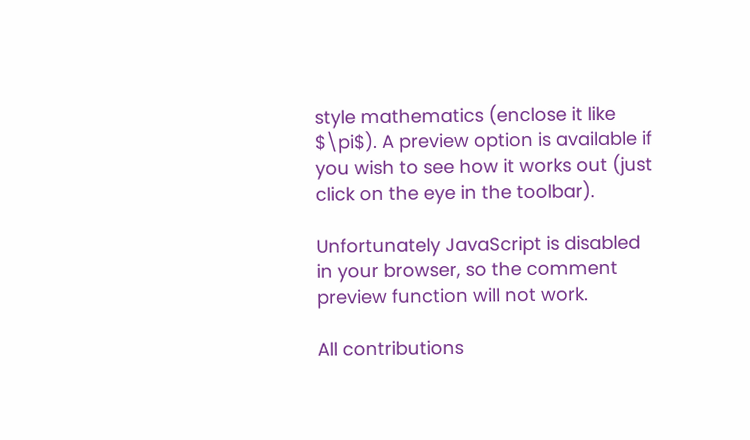style mathematics (enclose it like $\pi$). A preview option is available if you wish to see how it works out (just click on the eye in the toolbar).

Unfortunately JavaScript is disabled in your browser, so the comment preview function will not work.

All contributions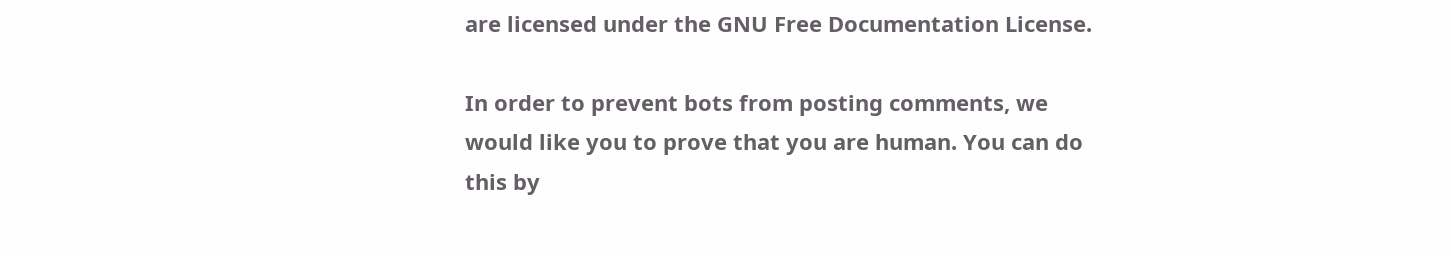are licensed under the GNU Free Documentation License.

In order to prevent bots from posting comments, we would like you to prove that you are human. You can do this by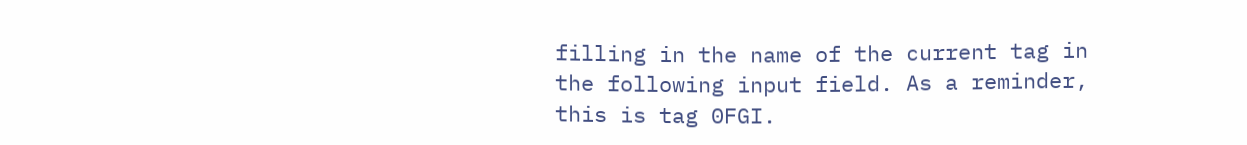filling in the name of the current tag in the following input field. As a reminder, this is tag 0FGI.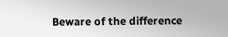Beware of the difference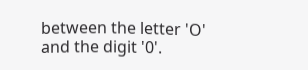between the letter 'O' and the digit '0'.